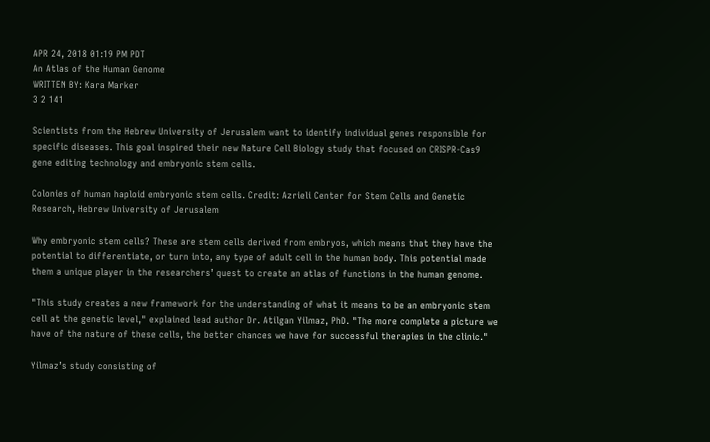APR 24, 2018 01:19 PM PDT
An Atlas of the Human Genome
WRITTEN BY: Kara Marker
3 2 141

Scientists from the Hebrew University of Jerusalem want to identify individual genes responsible for specific diseases. This goal inspired their new Nature Cell Biology study that focused on CRISPR-Cas9 gene editing technology and embryonic stem cells.

Colonies of human haploid embryonic stem cells. Credit: Azrieli Center for Stem Cells and Genetic Research, Hebrew University of Jerusalem

Why embryonic stem cells? These are stem cells derived from embryos, which means that they have the potential to differentiate, or turn into, any type of adult cell in the human body. This potential made them a unique player in the researchers’ quest to create an atlas of functions in the human genome.

"This study creates a new framework for the understanding of what it means to be an embryonic stem cell at the genetic level," explained lead author Dr. Atilgan Yilmaz, PhD. "The more complete a picture we have of the nature of these cells, the better chances we have for successful therapies in the clinic."

Yilmaz’s study consisting of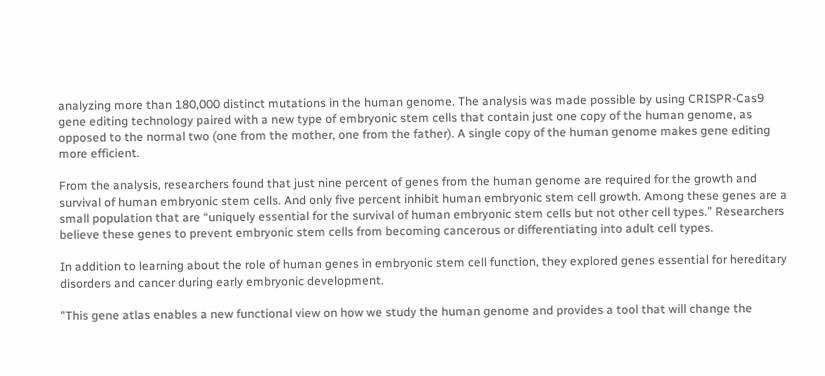analyzing more than 180,000 distinct mutations in the human genome. The analysis was made possible by using CRISPR-Cas9 gene editing technology paired with a new type of embryonic stem cells that contain just one copy of the human genome, as opposed to the normal two (one from the mother, one from the father). A single copy of the human genome makes gene editing more efficient.

From the analysis, researchers found that just nine percent of genes from the human genome are required for the growth and survival of human embryonic stem cells. And only five percent inhibit human embryonic stem cell growth. Among these genes are a small population that are “uniquely essential for the survival of human embryonic stem cells but not other cell types.” Researchers believe these genes to prevent embryonic stem cells from becoming cancerous or differentiating into adult cell types.

In addition to learning about the role of human genes in embryonic stem cell function, they explored genes essential for hereditary disorders and cancer during early embryonic development.

"This gene atlas enables a new functional view on how we study the human genome and provides a tool that will change the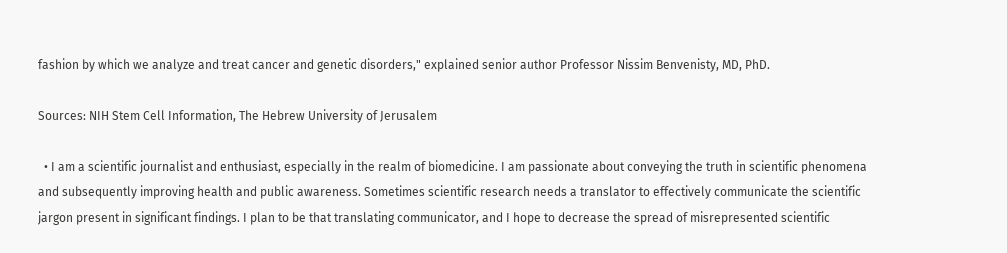fashion by which we analyze and treat cancer and genetic disorders," explained senior author Professor Nissim Benvenisty, MD, PhD.

Sources: NIH Stem Cell Information, The Hebrew University of Jerusalem

  • I am a scientific journalist and enthusiast, especially in the realm of biomedicine. I am passionate about conveying the truth in scientific phenomena and subsequently improving health and public awareness. Sometimes scientific research needs a translator to effectively communicate the scientific jargon present in significant findings. I plan to be that translating communicator, and I hope to decrease the spread of misrepresented scientific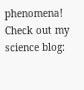phenomena! Check out my science blog: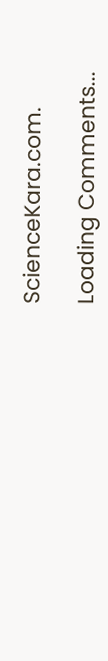ScienceKara.com.

Loading Comments...